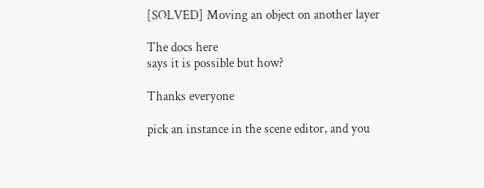[SOLVED] Moving an object on another layer

The docs here
says it is possible but how?

Thanks everyone

pick an instance in the scene editor, and you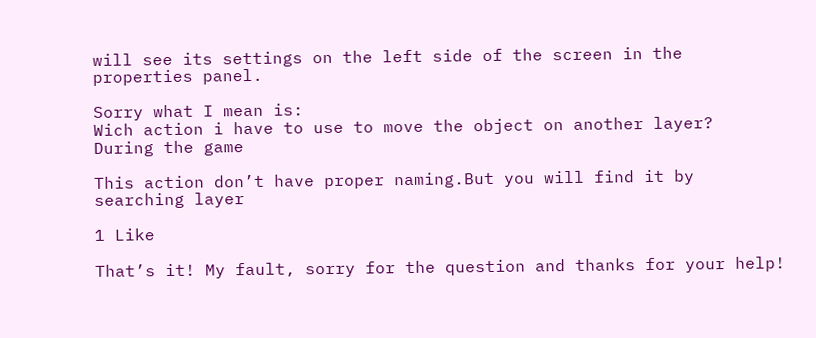will see its settings on the left side of the screen in the properties panel.

Sorry what I mean is:
Wich action i have to use to move the object on another layer?
During the game

This action don’t have proper naming.But you will find it by searching layer

1 Like

That’s it! My fault, sorry for the question and thanks for your help!